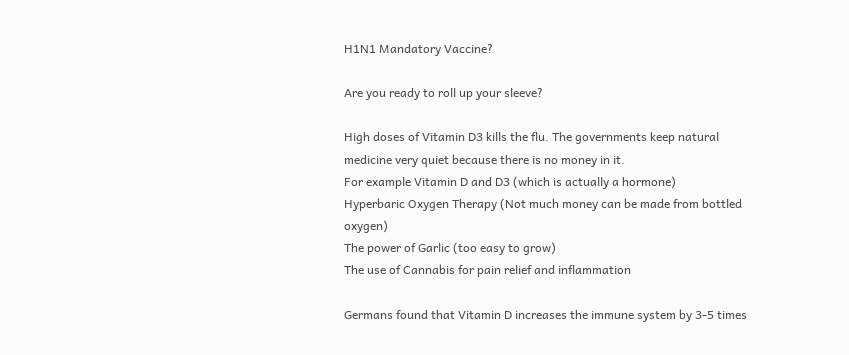H1N1 Mandatory Vaccine?

Are you ready to roll up your sleeve?

High doses of Vitamin D3 kills the flu. The governments keep natural medicine very quiet because there is no money in it.
For example Vitamin D and D3 (which is actually a hormone)
Hyperbaric Oxygen Therapy (Not much money can be made from bottled oxygen)
The power of Garlic (too easy to grow)
The use of Cannabis for pain relief and inflammation

Germans found that Vitamin D increases the immune system by 3-5 times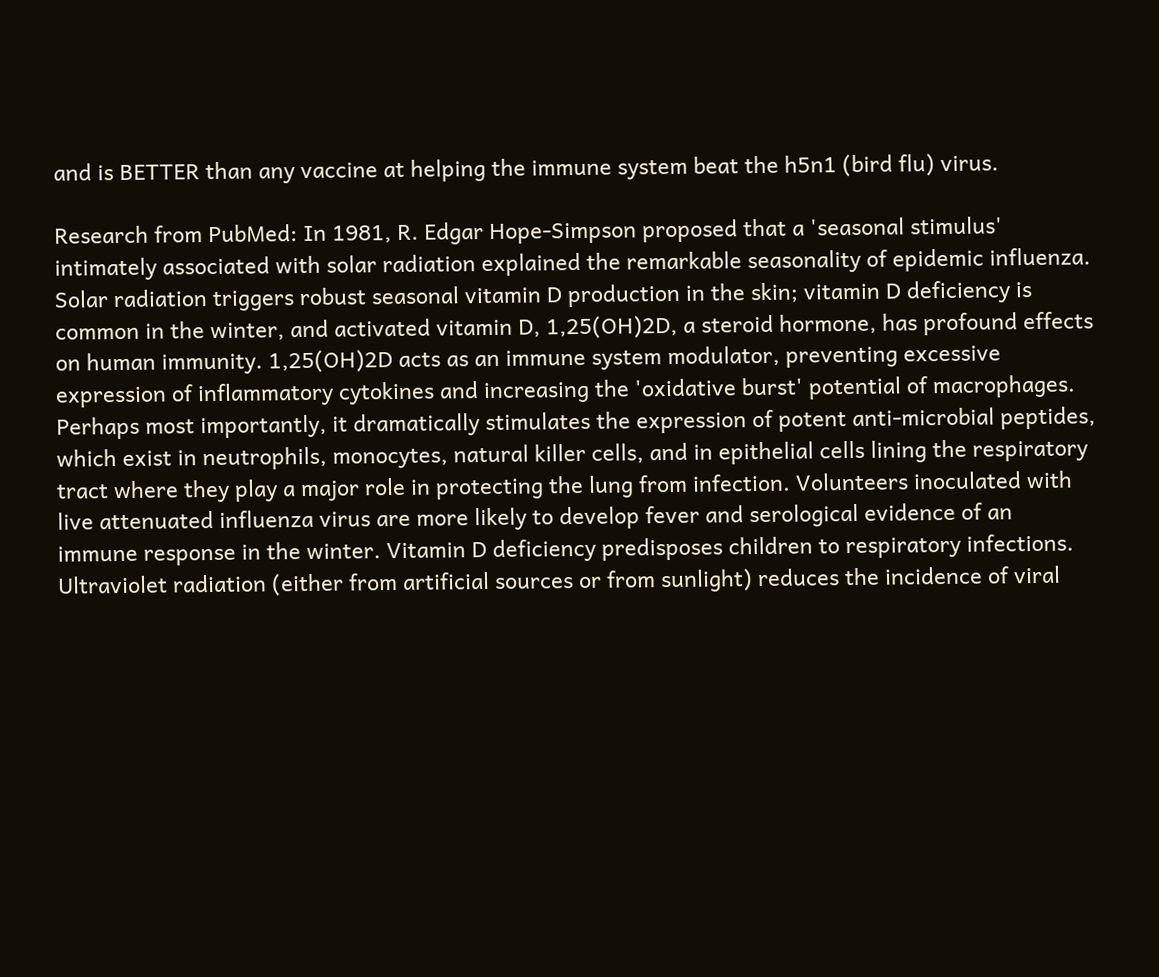and is BETTER than any vaccine at helping the immune system beat the h5n1 (bird flu) virus.

Research from PubMed: In 1981, R. Edgar Hope-Simpson proposed that a 'seasonal stimulus' intimately associated with solar radiation explained the remarkable seasonality of epidemic influenza. Solar radiation triggers robust seasonal vitamin D production in the skin; vitamin D deficiency is common in the winter, and activated vitamin D, 1,25(OH)2D, a steroid hormone, has profound effects on human immunity. 1,25(OH)2D acts as an immune system modulator, preventing excessive expression of inflammatory cytokines and increasing the 'oxidative burst' potential of macrophages. Perhaps most importantly, it dramatically stimulates the expression of potent anti-microbial peptides, which exist in neutrophils, monocytes, natural killer cells, and in epithelial cells lining the respiratory tract where they play a major role in protecting the lung from infection. Volunteers inoculated with live attenuated influenza virus are more likely to develop fever and serological evidence of an immune response in the winter. Vitamin D deficiency predisposes children to respiratory infections. Ultraviolet radiation (either from artificial sources or from sunlight) reduces the incidence of viral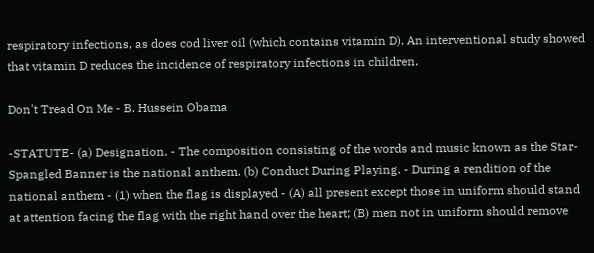respiratory infections, as does cod liver oil (which contains vitamin D). An interventional study showed that vitamin D reduces the incidence of respiratory infections in children.

Don't Tread On Me - B. Hussein Obama

-STATUTE- (a) Designation. - The composition consisting of the words and music known as the Star-Spangled Banner is the national anthem. (b) Conduct During Playing. - During a rendition of the national anthem - (1) when the flag is displayed - (A) all present except those in uniform should stand at attention facing the flag with the right hand over the heart; (B) men not in uniform should remove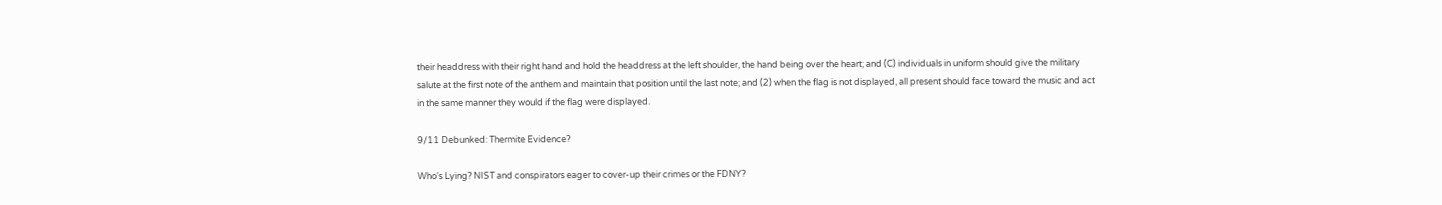their headdress with their right hand and hold the headdress at the left shoulder, the hand being over the heart; and (C) individuals in uniform should give the military salute at the first note of the anthem and maintain that position until the last note; and (2) when the flag is not displayed, all present should face toward the music and act in the same manner they would if the flag were displayed.

9/11 Debunked: Thermite Evidence?

Who's Lying? NIST and conspirators eager to cover-up their crimes or the FDNY?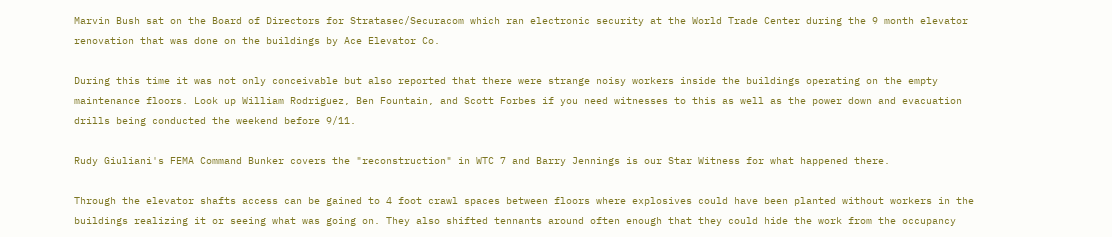Marvin Bush sat on the Board of Directors for Stratasec/Securacom which ran electronic security at the World Trade Center during the 9 month elevator renovation that was done on the buildings by Ace Elevator Co.

During this time it was not only conceivable but also reported that there were strange noisy workers inside the buildings operating on the empty maintenance floors. Look up William Rodriguez, Ben Fountain, and Scott Forbes if you need witnesses to this as well as the power down and evacuation drills being conducted the weekend before 9/11.

Rudy Giuliani's FEMA Command Bunker covers the "reconstruction" in WTC 7 and Barry Jennings is our Star Witness for what happened there.

Through the elevator shafts access can be gained to 4 foot crawl spaces between floors where explosives could have been planted without workers in the buildings realizing it or seeing what was going on. They also shifted tennants around often enough that they could hide the work from the occupancy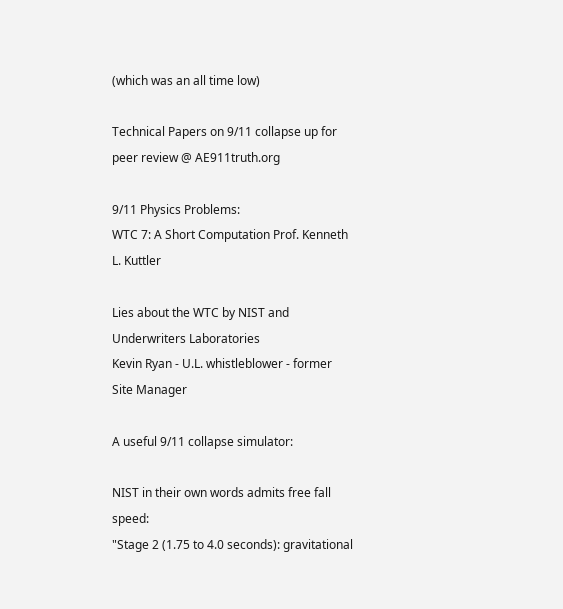(which was an all time low)

Technical Papers on 9/11 collapse up for peer review @ AE911truth.org

9/11 Physics Problems:
WTC 7: A Short Computation Prof. Kenneth L. Kuttler

Lies about the WTC by NIST and Underwriters Laboratories
Kevin Ryan - U.L. whistleblower - former Site Manager

A useful 9/11 collapse simulator:

NIST in their own words admits free fall speed:
"Stage 2 (1.75 to 4.0 seconds): gravitational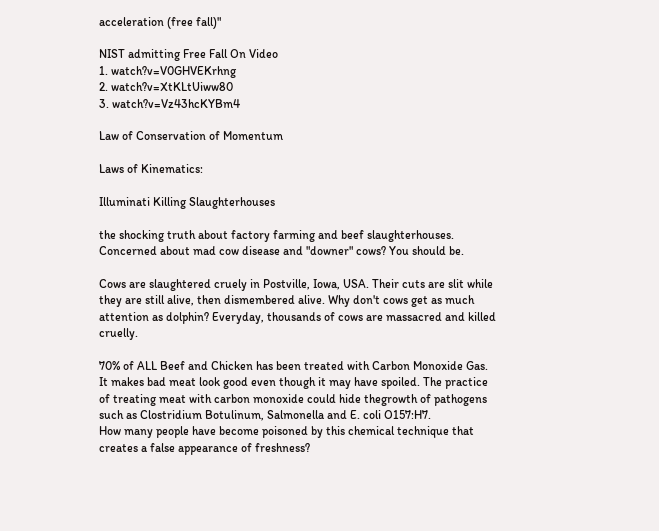acceleration (free fall)"

NIST admitting Free Fall On Video
1. watch?v=V0GHVEKrhng
2. watch?v=XtKLtUiww80
3. watch?v=Vz43hcKYBm4

Law of Conservation of Momentum

Laws of Kinematics:

Illuminati Killing Slaughterhouses

the shocking truth about factory farming and beef slaughterhouses. Concerned about mad cow disease and "downer" cows? You should be.

Cows are slaughtered cruely in Postville, Iowa, USA. Their cuts are slit while they are still alive, then dismembered alive. Why don't cows get as much attention as dolphin? Everyday, thousands of cows are massacred and killed cruelly.

70% of ALL Beef and Chicken has been treated with Carbon Monoxide Gas. It makes bad meat look good even though it may have spoiled. The practice of treating meat with carbon monoxide could hide thegrowth of pathogens such as Clostridium Botulinum, Salmonella and E. coli O157:H7.
How many people have become poisoned by this chemical technique that creates a false appearance of freshness?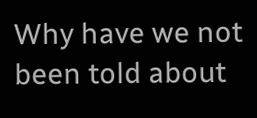Why have we not been told about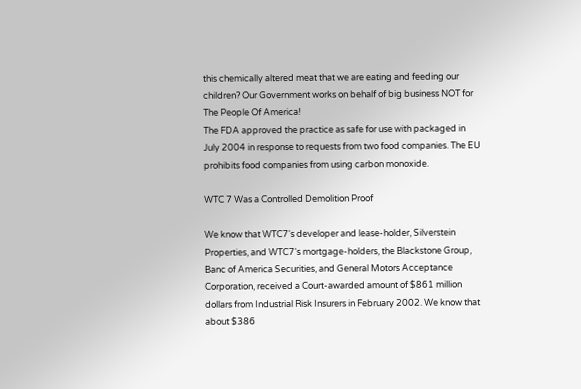this chemically altered meat that we are eating and feeding our children? Our Government works on behalf of big business NOT for The People Of America!
The FDA approved the practice as safe for use with packaged in July 2004 in response to requests from two food companies. The EU prohibits food companies from using carbon monoxide.

WTC 7 Was a Controlled Demolition Proof

We know that WTC7's developer and lease-holder, Silverstein Properties, and WTC7's mortgage-holders, the Blackstone Group, Banc of America Securities, and General Motors Acceptance Corporation, received a Court-awarded amount of $861 million dollars from Industrial Risk Insurers in February 2002. We know that about $386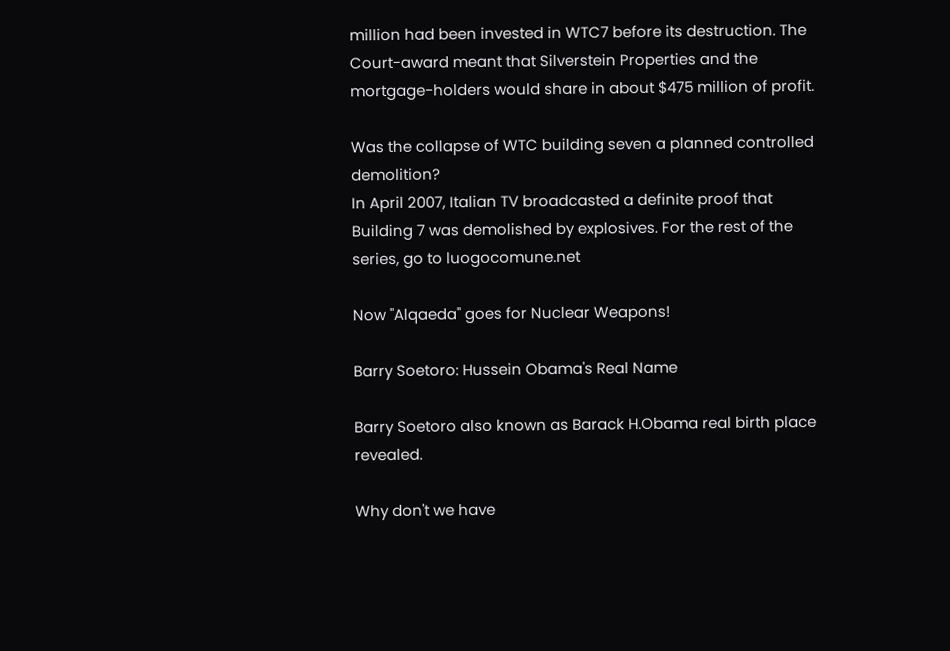million had been invested in WTC7 before its destruction. The Court-award meant that Silverstein Properties and the mortgage-holders would share in about $475 million of profit.

Was the collapse of WTC building seven a planned controlled demolition?
In April 2007, Italian TV broadcasted a definite proof that Building 7 was demolished by explosives. For the rest of the series, go to luogocomune.net

Now "Alqaeda" goes for Nuclear Weapons!

Barry Soetoro: Hussein Obama's Real Name

Barry Soetoro also known as Barack H.Obama real birth place revealed.

Why don't we have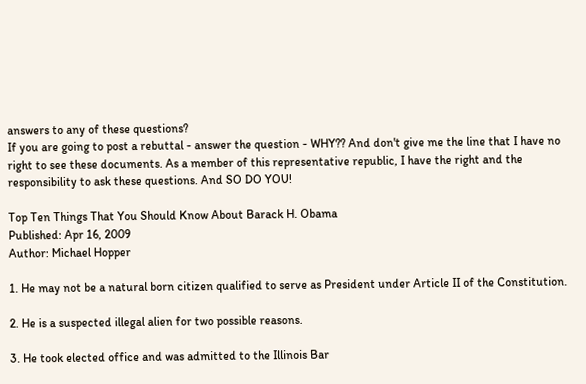answers to any of these questions?
If you are going to post a rebuttal - answer the question - WHY?? And don't give me the line that I have no right to see these documents. As a member of this representative republic, I have the right and the responsibility to ask these questions. And SO DO YOU!

Top Ten Things That You Should Know About Barack H. Obama
Published: Apr 16, 2009
Author: Michael Hopper

1. He may not be a natural born citizen qualified to serve as President under Article II of the Constitution.

2. He is a suspected illegal alien for two possible reasons.

3. He took elected office and was admitted to the Illinois Bar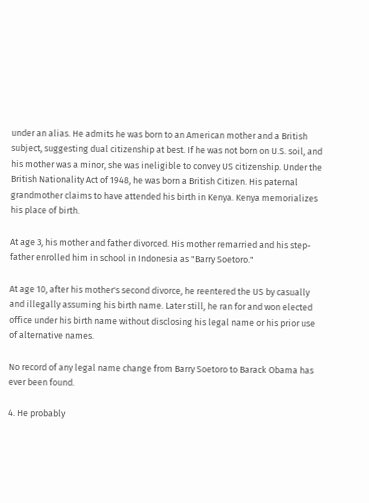under an alias. He admits he was born to an American mother and a British subject, suggesting dual citizenship at best. If he was not born on U.S. soil, and his mother was a minor, she was ineligible to convey US citizenship. Under the British Nationality Act of 1948, he was born a British Citizen. His paternal grandmother claims to have attended his birth in Kenya. Kenya memorializes his place of birth.

At age 3, his mother and father divorced. His mother remarried and his step-father enrolled him in school in Indonesia as "Barry Soetoro."

At age 10, after his mother's second divorce, he reentered the US by casually and illegally assuming his birth name. Later still, he ran for and won elected office under his birth name without disclosing his legal name or his prior use of alternative names.

No record of any legal name change from Barry Soetoro to Barack Obama has ever been found.

4. He probably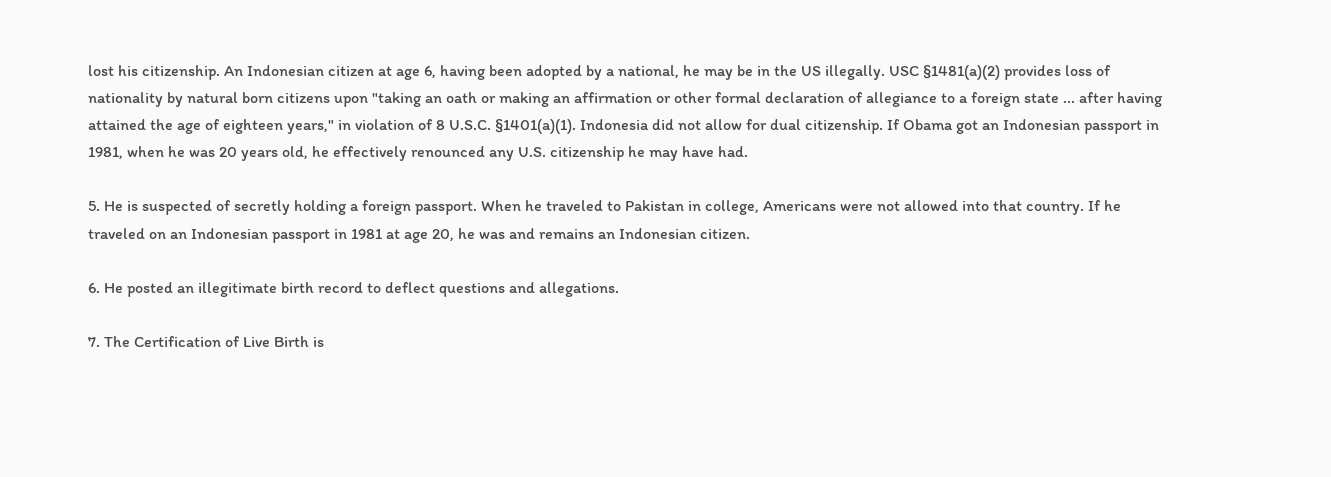lost his citizenship. An Indonesian citizen at age 6, having been adopted by a national, he may be in the US illegally. USC §1481(a)(2) provides loss of nationality by natural born citizens upon "taking an oath or making an affirmation or other formal declaration of allegiance to a foreign state ... after having attained the age of eighteen years," in violation of 8 U.S.C. §1401(a)(1). Indonesia did not allow for dual citizenship. If Obama got an Indonesian passport in 1981, when he was 20 years old, he effectively renounced any U.S. citizenship he may have had.

5. He is suspected of secretly holding a foreign passport. When he traveled to Pakistan in college, Americans were not allowed into that country. If he traveled on an Indonesian passport in 1981 at age 20, he was and remains an Indonesian citizen.

6. He posted an illegitimate birth record to deflect questions and allegations.

7. The Certification of Live Birth is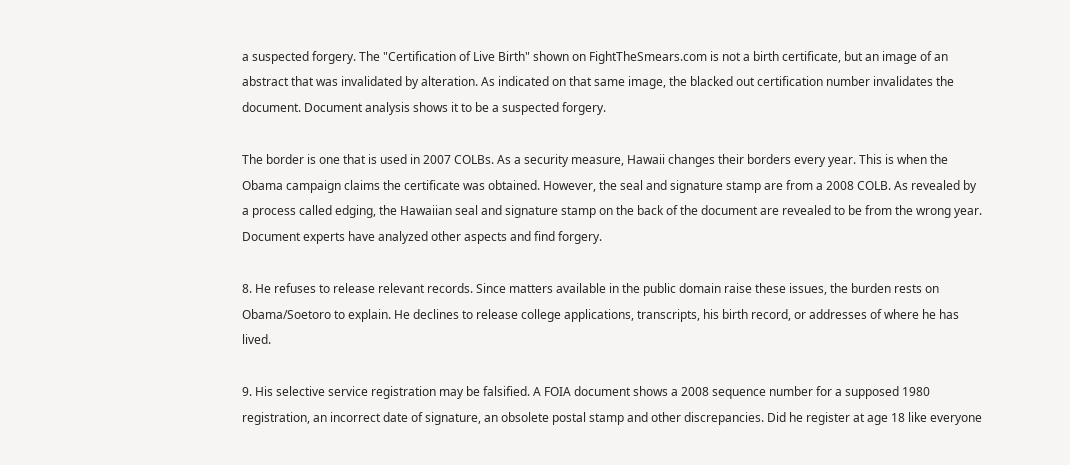a suspected forgery. The "Certification of Live Birth" shown on FightTheSmears.com is not a birth certificate, but an image of an abstract that was invalidated by alteration. As indicated on that same image, the blacked out certification number invalidates the document. Document analysis shows it to be a suspected forgery.

The border is one that is used in 2007 COLBs. As a security measure, Hawaii changes their borders every year. This is when the Obama campaign claims the certificate was obtained. However, the seal and signature stamp are from a 2008 COLB. As revealed by a process called edging, the Hawaiian seal and signature stamp on the back of the document are revealed to be from the wrong year. Document experts have analyzed other aspects and find forgery.

8. He refuses to release relevant records. Since matters available in the public domain raise these issues, the burden rests on Obama/Soetoro to explain. He declines to release college applications, transcripts, his birth record, or addresses of where he has lived.

9. His selective service registration may be falsified. A FOIA document shows a 2008 sequence number for a supposed 1980 registration, an incorrect date of signature, an obsolete postal stamp and other discrepancies. Did he register at age 18 like everyone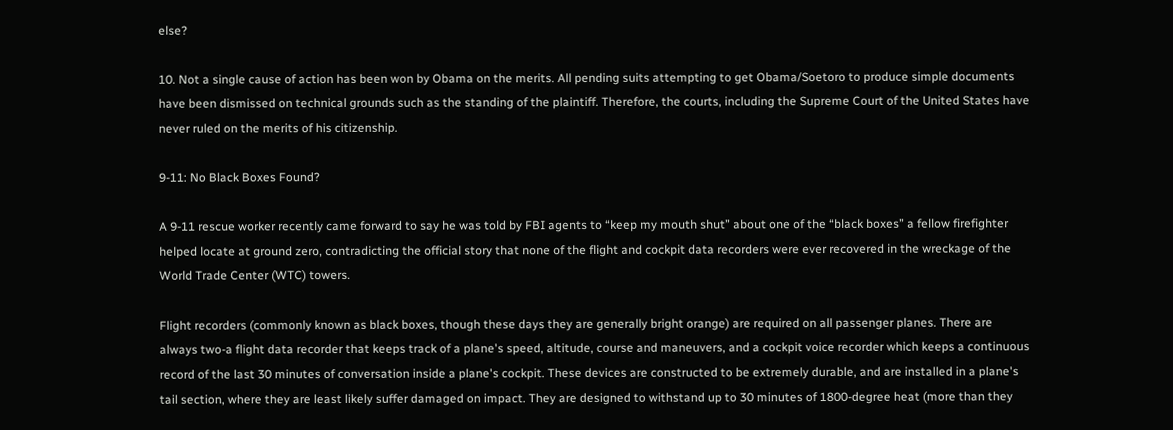else?

10. Not a single cause of action has been won by Obama on the merits. All pending suits attempting to get Obama/Soetoro to produce simple documents have been dismissed on technical grounds such as the standing of the plaintiff. Therefore, the courts, including the Supreme Court of the United States have never ruled on the merits of his citizenship.

9-11: No Black Boxes Found?

A 9-11 rescue worker recently came forward to say he was told by FBI agents to “keep my mouth shut” about one of the “black boxes” a fellow firefighter helped locate at ground zero, contradicting the official story that none of the flight and cockpit data recorders were ever recovered in the wreckage of the World Trade Center (WTC) towers.

Flight recorders (commonly known as black boxes, though these days they are generally bright orange) are required on all passenger planes. There are always two-a flight data recorder that keeps track of a plane's speed, altitude, course and maneuvers, and a cockpit voice recorder which keeps a continuous record of the last 30 minutes of conversation inside a plane's cockpit. These devices are constructed to be extremely durable, and are installed in a plane's tail section, where they are least likely suffer damaged on impact. They are designed to withstand up to 30 minutes of 1800-degree heat (more than they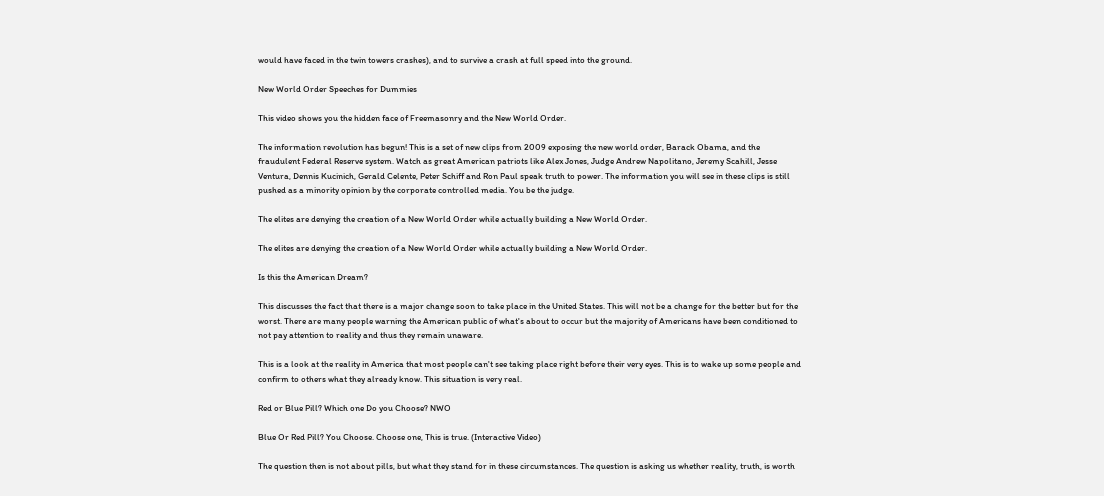would have faced in the twin towers crashes), and to survive a crash at full speed into the ground.

New World Order Speeches for Dummies

This video shows you the hidden face of Freemasonry and the New World Order.

The information revolution has begun! This is a set of new clips from 2009 exposing the new world order, Barack Obama, and the fraudulent Federal Reserve system. Watch as great American patriots like Alex Jones, Judge Andrew Napolitano, Jeremy Scahill, Jesse Ventura, Dennis Kucinich, Gerald Celente, Peter Schiff and Ron Paul speak truth to power. The information you will see in these clips is still pushed as a minority opinion by the corporate controlled media. You be the judge.

The elites are denying the creation of a New World Order while actually building a New World Order.

The elites are denying the creation of a New World Order while actually building a New World Order.

Is this the American Dream?

This discusses the fact that there is a major change soon to take place in the United States. This will not be a change for the better but for the worst. There are many people warning the American public of what's about to occur but the majority of Americans have been conditioned to not pay attention to reality and thus they remain unaware.

This is a look at the reality in America that most people can't see taking place right before their very eyes. This is to wake up some people and confirm to others what they already know. This situation is very real.

Red or Blue Pill? Which one Do you Choose? NWO

Blue Or Red Pill? You Choose. Choose one, This is true. (Interactive Video)

The question then is not about pills, but what they stand for in these circumstances. The question is asking us whether reality, truth, is worth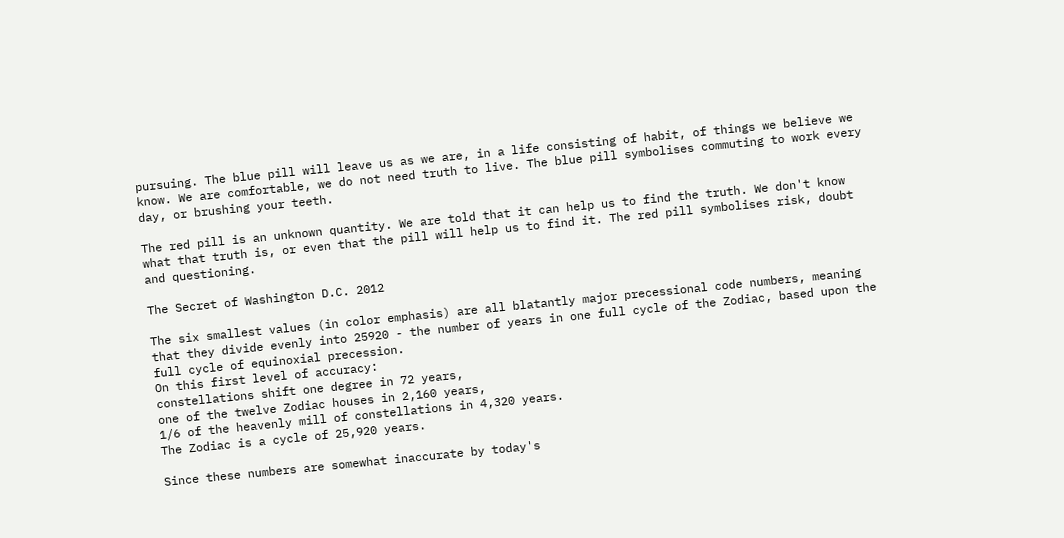pursuing. The blue pill will leave us as we are, in a life consisting of habit, of things we believe we know. We are comfortable, we do not need truth to live. The blue pill symbolises commuting to work every day, or brushing your teeth.

The red pill is an unknown quantity. We are told that it can help us to find the truth. We don't know what that truth is, or even that the pill will help us to find it. The red pill symbolises risk, doubt and questioning.

The Secret of Washington D.C. 2012

The six smallest values (in color emphasis) are all blatantly major precessional code numbers, meaning that they divide evenly into 25920 - the number of years in one full cycle of the Zodiac, based upon the full cycle of equinoxial precession.
On this first level of accuracy:
constellations shift one degree in 72 years,
one of the twelve Zodiac houses in 2,160 years,
1/6 of the heavenly mill of constellations in 4,320 years.
The Zodiac is a cycle of 25,920 years.

Since these numbers are somewhat inaccurate by today's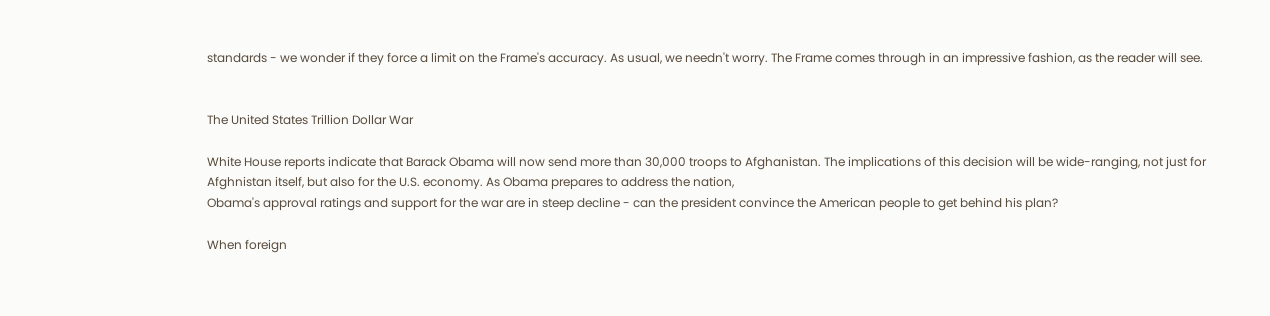standards - we wonder if they force a limit on the Frame's accuracy. As usual, we needn't worry. The Frame comes through in an impressive fashion, as the reader will see.


The United States Trillion Dollar War

White House reports indicate that Barack Obama will now send more than 30,000 troops to Afghanistan. The implications of this decision will be wide-ranging, not just for Afghnistan itself, but also for the U.S. economy. As Obama prepares to address the nation,
Obama's approval ratings and support for the war are in steep decline - can the president convince the American people to get behind his plan?

When foreign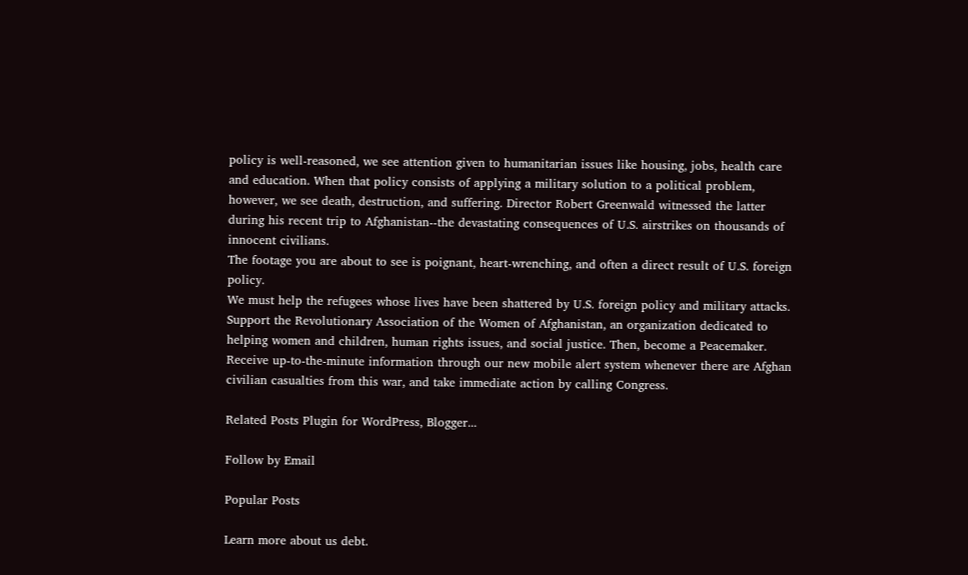policy is well-reasoned, we see attention given to humanitarian issues like housing, jobs, health care and education. When that policy consists of applying a military solution to a political problem, however, we see death, destruction, and suffering. Director Robert Greenwald witnessed the latter during his recent trip to Afghanistan--the devastating consequences of U.S. airstrikes on thousands of innocent civilians.
The footage you are about to see is poignant, heart-wrenching, and often a direct result of U.S. foreign policy.
We must help the refugees whose lives have been shattered by U.S. foreign policy and military attacks. Support the Revolutionary Association of the Women of Afghanistan, an organization dedicated to helping women and children, human rights issues, and social justice. Then, become a Peacemaker. Receive up-to-the-minute information through our new mobile alert system whenever there are Afghan civilian casualties from this war, and take immediate action by calling Congress.

Related Posts Plugin for WordPress, Blogger...

Follow by Email

Popular Posts

Learn more about us debt.